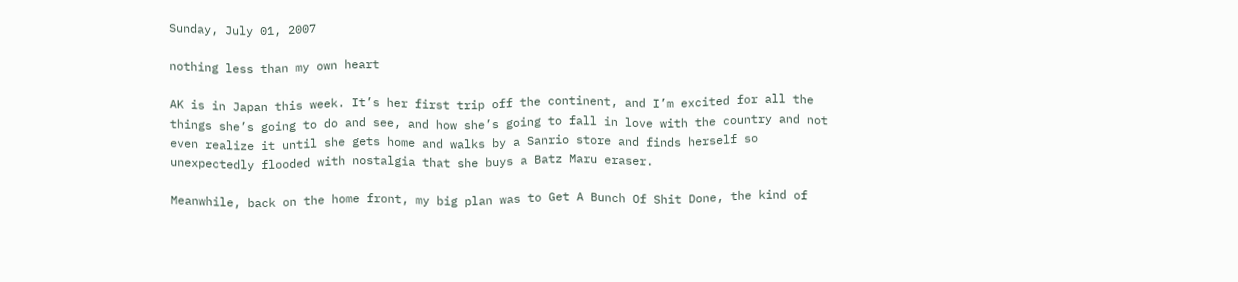Sunday, July 01, 2007

nothing less than my own heart

AK is in Japan this week. It’s her first trip off the continent, and I’m excited for all the things she’s going to do and see, and how she’s going to fall in love with the country and not even realize it until she gets home and walks by a Sanrio store and finds herself so unexpectedly flooded with nostalgia that she buys a Batz Maru eraser.

Meanwhile, back on the home front, my big plan was to Get A Bunch Of Shit Done, the kind of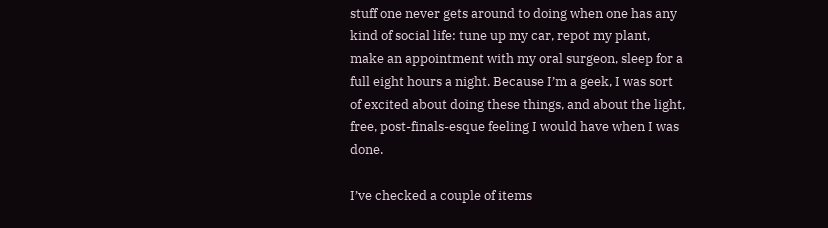stuff one never gets around to doing when one has any kind of social life: tune up my car, repot my plant, make an appointment with my oral surgeon, sleep for a full eight hours a night. Because I’m a geek, I was sort of excited about doing these things, and about the light, free, post-finals-esque feeling I would have when I was done.

I’ve checked a couple of items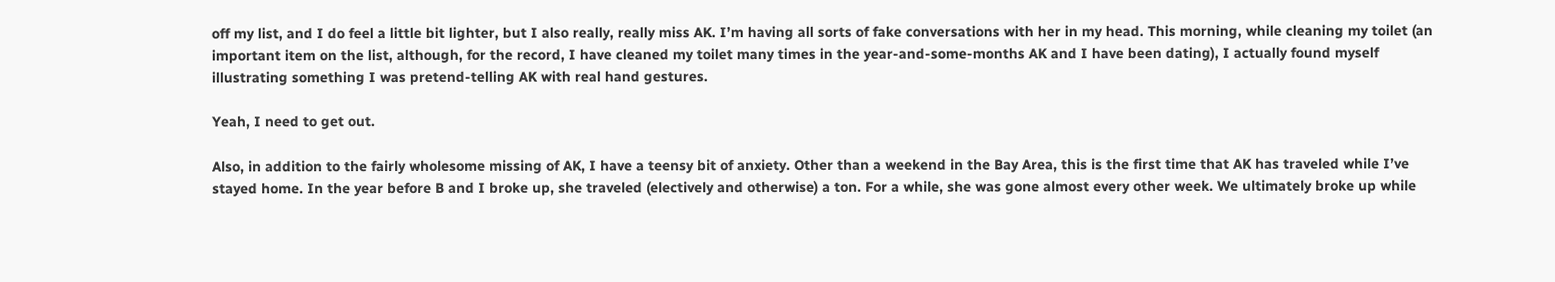off my list, and I do feel a little bit lighter, but I also really, really miss AK. I’m having all sorts of fake conversations with her in my head. This morning, while cleaning my toilet (an important item on the list, although, for the record, I have cleaned my toilet many times in the year-and-some-months AK and I have been dating), I actually found myself illustrating something I was pretend-telling AK with real hand gestures.

Yeah, I need to get out.

Also, in addition to the fairly wholesome missing of AK, I have a teensy bit of anxiety. Other than a weekend in the Bay Area, this is the first time that AK has traveled while I’ve stayed home. In the year before B and I broke up, she traveled (electively and otherwise) a ton. For a while, she was gone almost every other week. We ultimately broke up while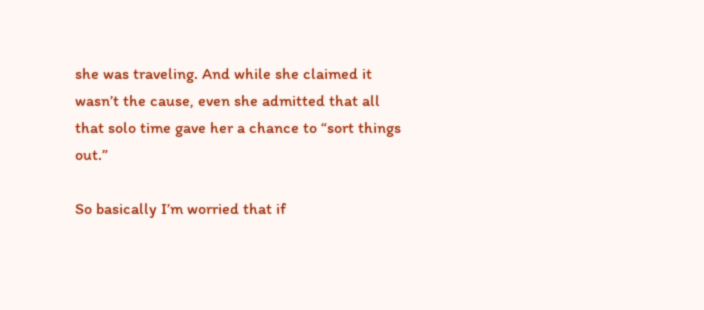she was traveling. And while she claimed it wasn’t the cause, even she admitted that all that solo time gave her a chance to “sort things out.”

So basically I’m worried that if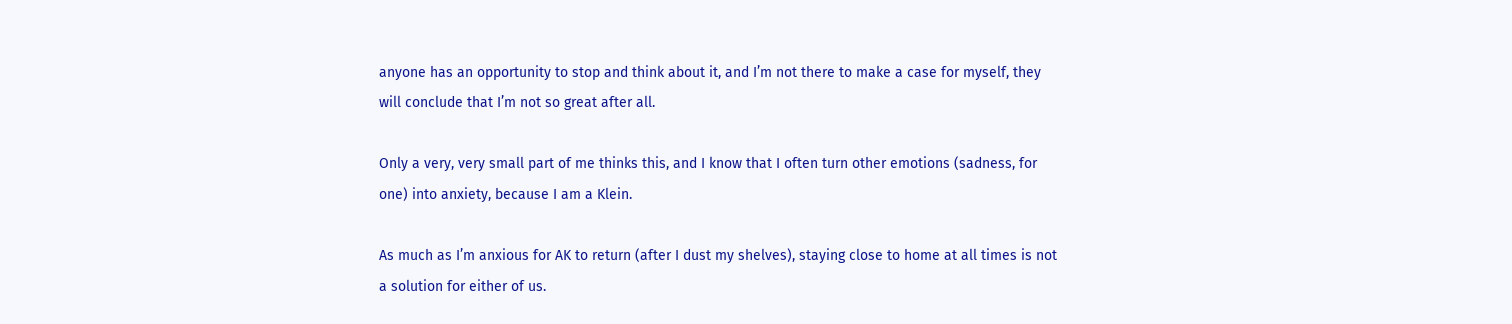anyone has an opportunity to stop and think about it, and I’m not there to make a case for myself, they will conclude that I’m not so great after all.

Only a very, very small part of me thinks this, and I know that I often turn other emotions (sadness, for one) into anxiety, because I am a Klein.

As much as I’m anxious for AK to return (after I dust my shelves), staying close to home at all times is not a solution for either of us.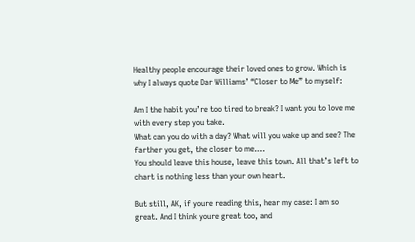Healthy people encourage their loved ones to grow. Which is why I always quote Dar Williams’ “Closer to Me” to myself:

Am I the habit you’re too tired to break? I want you to love me with every step you take.
What can you do with a day? What will you wake up and see? The farther you get, the closer to me….
You should leave this house, leave this town. All that’s left to chart is nothing less than your own heart.

But still, AK, if youre reading this, hear my case: I am so great. And I think youre great too, and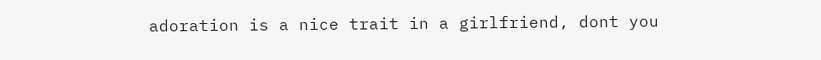adoration is a nice trait in a girlfriend, dont you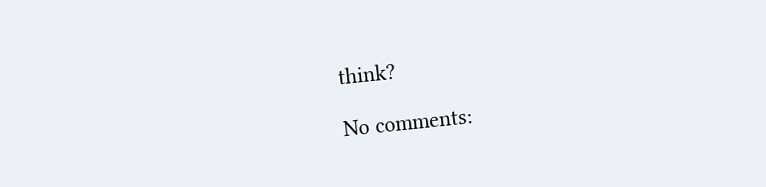think?

No comments: